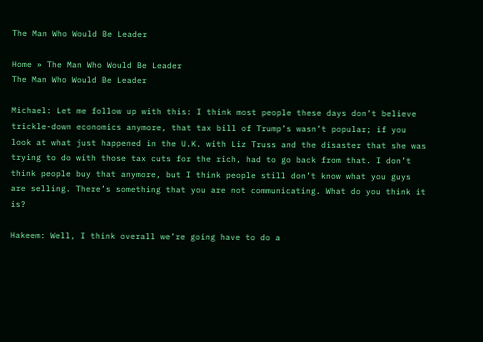The Man Who Would Be Leader

Home » The Man Who Would Be Leader
The Man Who Would Be Leader

Michael: Let me follow up with this: I think most people these days don’t believe trickle-down economics anymore, that tax bill of Trump’s wasn’t popular; if you look at what just happened in the U.K. with Liz Truss and the disaster that she was trying to do with those tax cuts for the rich, had to go back from that. I don’t think people buy that anymore, but I think people still don’t know what you guys are selling. There’s something that you are not communicating. What do you think it is?

Hakeem: Well, I think overall we’re going have to do a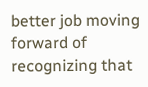better job moving forward of recognizing that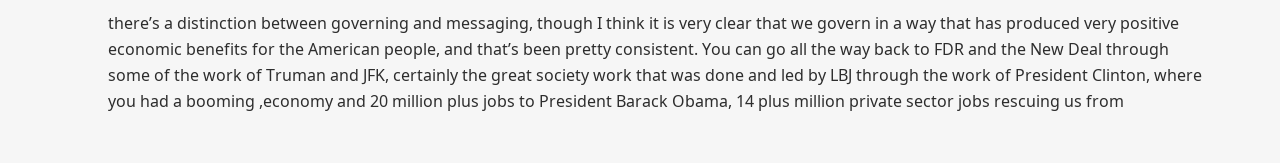there’s a distinction between governing and messaging, though I think it is very clear that we govern in a way that has produced very positive economic benefits for the American people, and that’s been pretty consistent. You can go all the way back to FDR and the New Deal through some of the work of Truman and JFK, certainly the great society work that was done and led by LBJ through the work of President Clinton, where you had a booming ,economy and 20 million plus jobs to President Barack Obama, 14 plus million private sector jobs rescuing us from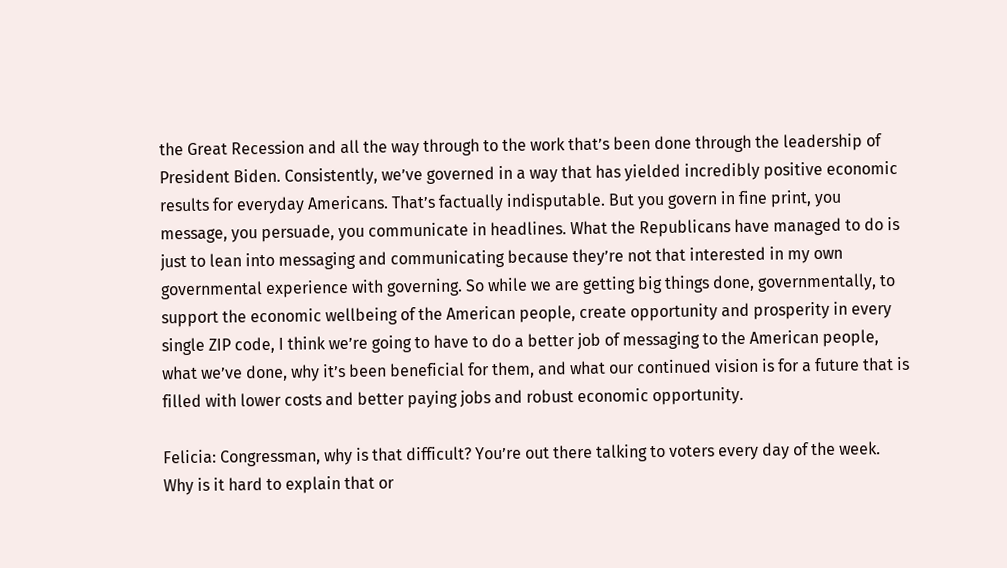the Great Recession and all the way through to the work that’s been done through the leadership of President Biden. Consistently, we’ve governed in a way that has yielded incredibly positive economic results for everyday Americans. That’s factually indisputable. But you govern in fine print, you message, you persuade, you communicate in headlines. What the Republicans have managed to do is just to lean into messaging and communicating because they’re not that interested in my own governmental experience with governing. So while we are getting big things done, governmentally, to support the economic wellbeing of the American people, create opportunity and prosperity in every single ZIP code, I think we’re going to have to do a better job of messaging to the American people, what we’ve done, why it’s been beneficial for them, and what our continued vision is for a future that is filled with lower costs and better paying jobs and robust economic opportunity.

Felicia: Congressman, why is that difficult? You’re out there talking to voters every day of the week. Why is it hard to explain that or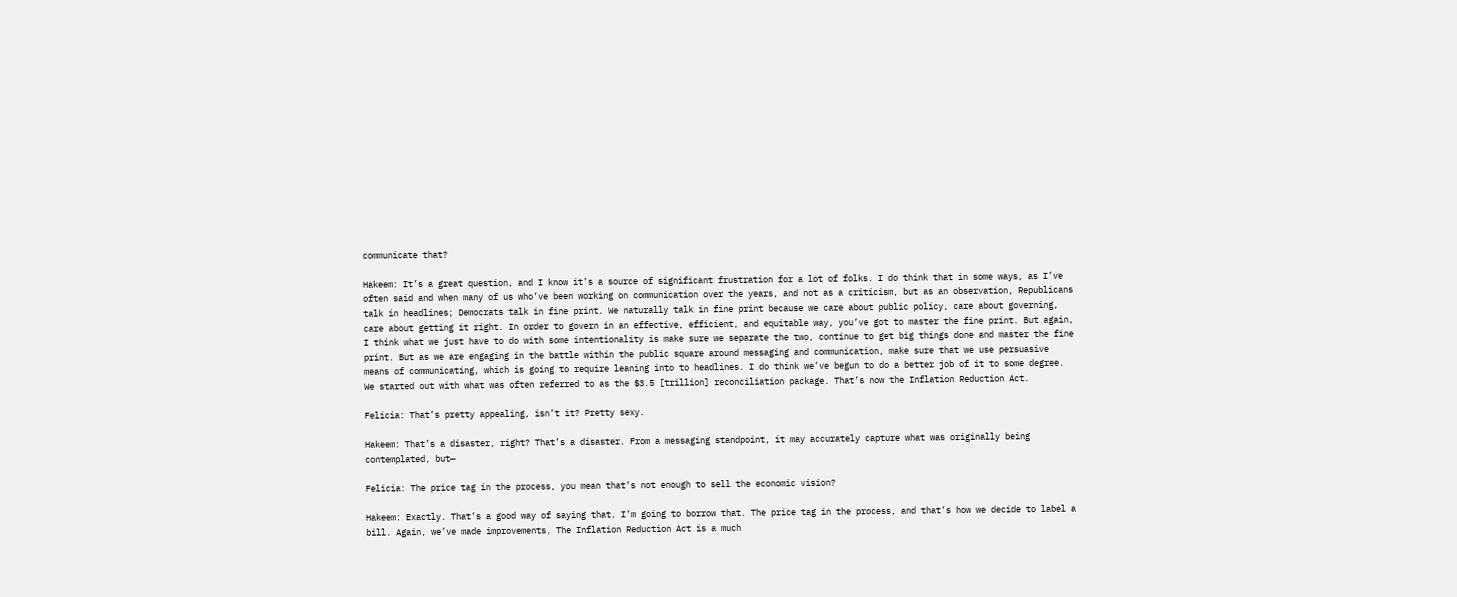communicate that?

Hakeem: It’s a great question, and I know it’s a source of significant frustration for a lot of folks. I do think that in some ways, as I’ve often said and when many of us who’ve been working on communication over the years, and not as a criticism, but as an observation, Republicans talk in headlines; Democrats talk in fine print. We naturally talk in fine print because we care about public policy, care about governing, care about getting it right. In order to govern in an effective, efficient, and equitable way, you’ve got to master the fine print. But again, I think what we just have to do with some intentionality is make sure we separate the two, continue to get big things done and master the fine print. But as we are engaging in the battle within the public square around messaging and communication, make sure that we use persuasive means of communicating, which is going to require leaning into to headlines. I do think we’ve begun to do a better job of it to some degree. We started out with what was often referred to as the $3.5 [trillion] reconciliation package. That’s now the Inflation Reduction Act.

Felicia: That’s pretty appealing, isn’t it? Pretty sexy.

Hakeem: That’s a disaster, right? That’s a disaster. From a messaging standpoint, it may accurately capture what was originally being contemplated, but—

Felicia: The price tag in the process, you mean that’s not enough to sell the economic vision?

Hakeem: Exactly. That’s a good way of saying that. I’m going to borrow that. The price tag in the process, and that’s how we decide to label a bill. Again, we’ve made improvements. The Inflation Reduction Act is a much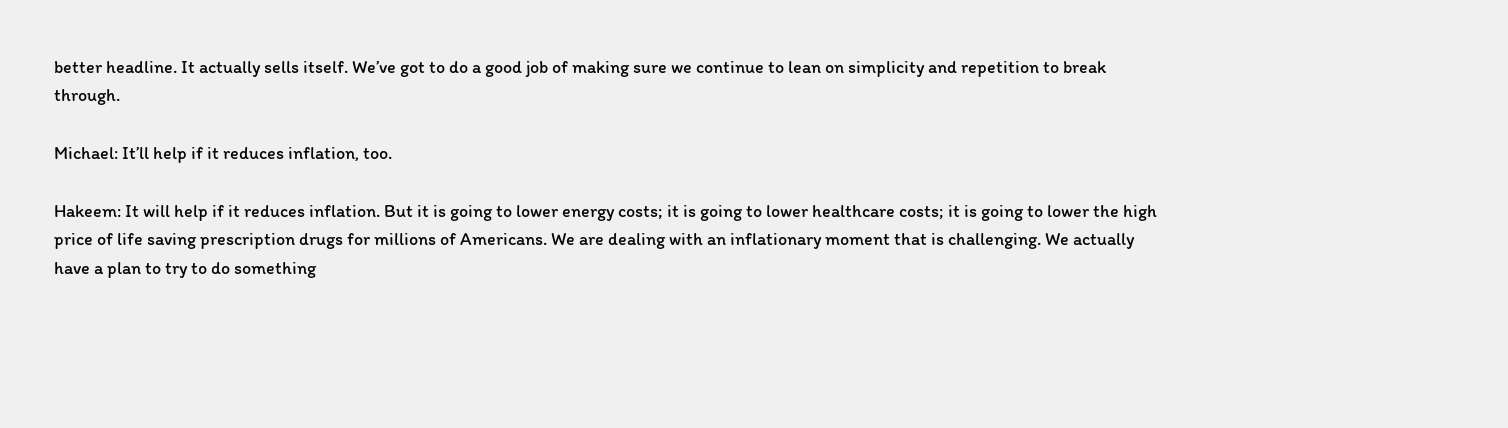better headline. It actually sells itself. We’ve got to do a good job of making sure we continue to lean on simplicity and repetition to break through.

Michael: It’ll help if it reduces inflation, too.

Hakeem: It will help if it reduces inflation. But it is going to lower energy costs; it is going to lower healthcare costs; it is going to lower the high price of life saving prescription drugs for millions of Americans. We are dealing with an inflationary moment that is challenging. We actually have a plan to try to do something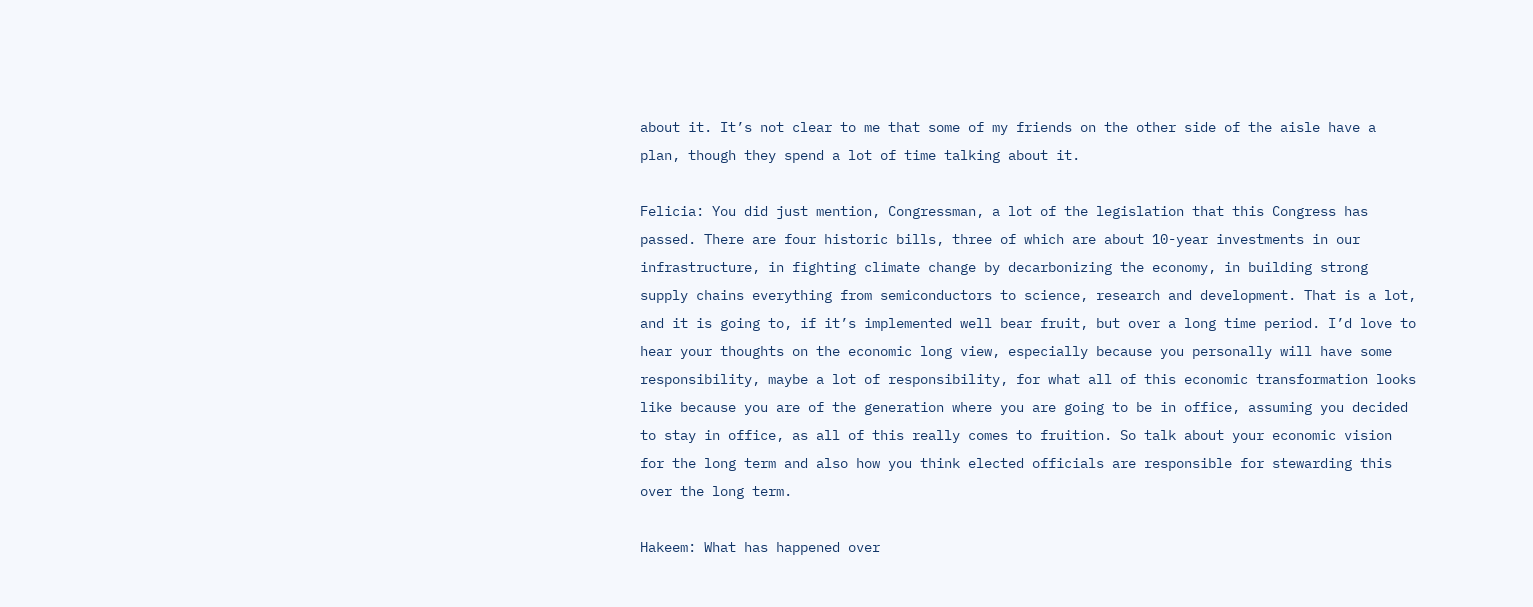about it. It’s not clear to me that some of my friends on the other side of the aisle have a plan, though they spend a lot of time talking about it.

Felicia: You did just mention, Congressman, a lot of the legislation that this Congress has passed. There are four historic bills, three of which are about 10-year investments in our infrastructure, in fighting climate change by decarbonizing the economy, in building strong supply chains everything from semiconductors to science, research and development. That is a lot, and it is going to, if it’s implemented well bear fruit, but over a long time period. I’d love to hear your thoughts on the economic long view, especially because you personally will have some responsibility, maybe a lot of responsibility, for what all of this economic transformation looks like because you are of the generation where you are going to be in office, assuming you decided to stay in office, as all of this really comes to fruition. So talk about your economic vision for the long term and also how you think elected officials are responsible for stewarding this over the long term.

Hakeem: What has happened over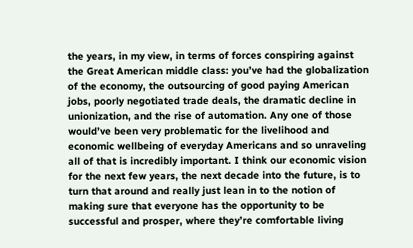the years, in my view, in terms of forces conspiring against the Great American middle class: you’ve had the globalization of the economy, the outsourcing of good paying American jobs, poorly negotiated trade deals, the dramatic decline in unionization, and the rise of automation. Any one of those would’ve been very problematic for the livelihood and economic wellbeing of everyday Americans and so unraveling all of that is incredibly important. I think our economic vision for the next few years, the next decade into the future, is to turn that around and really just lean in to the notion of making sure that everyone has the opportunity to be successful and prosper, where they’re comfortable living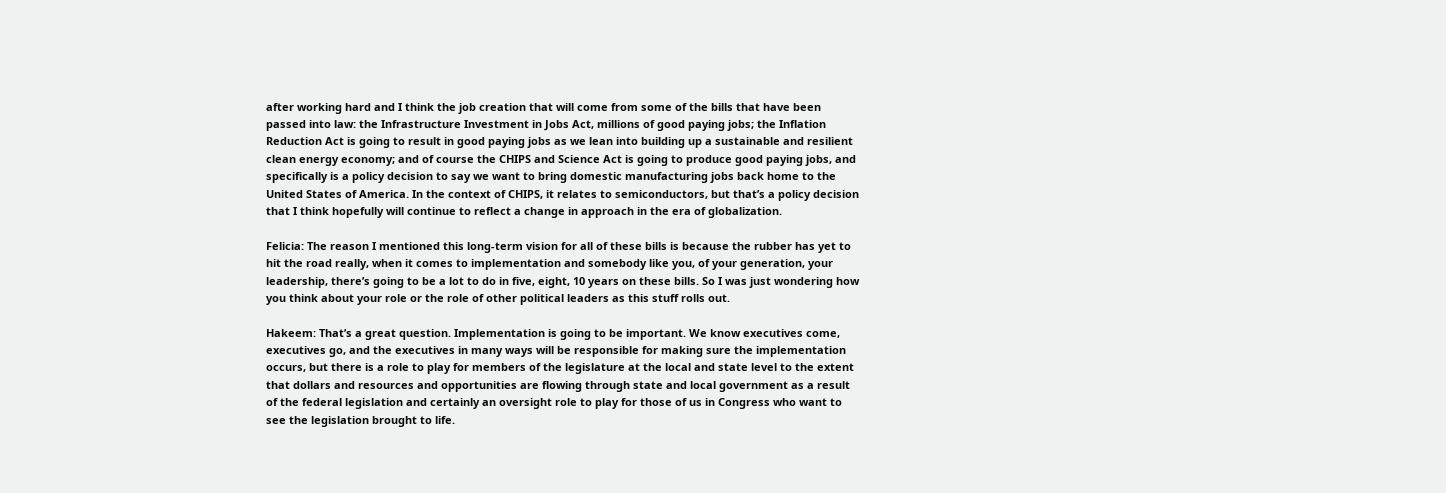after working hard and I think the job creation that will come from some of the bills that have been passed into law: the Infrastructure Investment in Jobs Act, millions of good paying jobs; the Inflation Reduction Act is going to result in good paying jobs as we lean into building up a sustainable and resilient clean energy economy; and of course the CHIPS and Science Act is going to produce good paying jobs, and specifically is a policy decision to say we want to bring domestic manufacturing jobs back home to the United States of America. In the context of CHIPS, it relates to semiconductors, but that’s a policy decision that I think hopefully will continue to reflect a change in approach in the era of globalization.

Felicia: The reason I mentioned this long-term vision for all of these bills is because the rubber has yet to hit the road really, when it comes to implementation and somebody like you, of your generation, your leadership, there’s going to be a lot to do in five, eight, 10 years on these bills. So I was just wondering how you think about your role or the role of other political leaders as this stuff rolls out.

Hakeem: That’s a great question. Implementation is going to be important. We know executives come, executives go, and the executives in many ways will be responsible for making sure the implementation occurs, but there is a role to play for members of the legislature at the local and state level to the extent that dollars and resources and opportunities are flowing through state and local government as a result of the federal legislation and certainly an oversight role to play for those of us in Congress who want to see the legislation brought to life.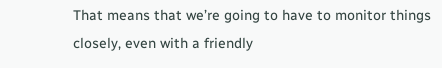That means that we’re going to have to monitor things closely, even with a friendly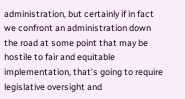administration, but certainly if in fact we confront an administration down the road at some point that may be hostile to fair and equitable implementation, that’s going to require legislative oversight and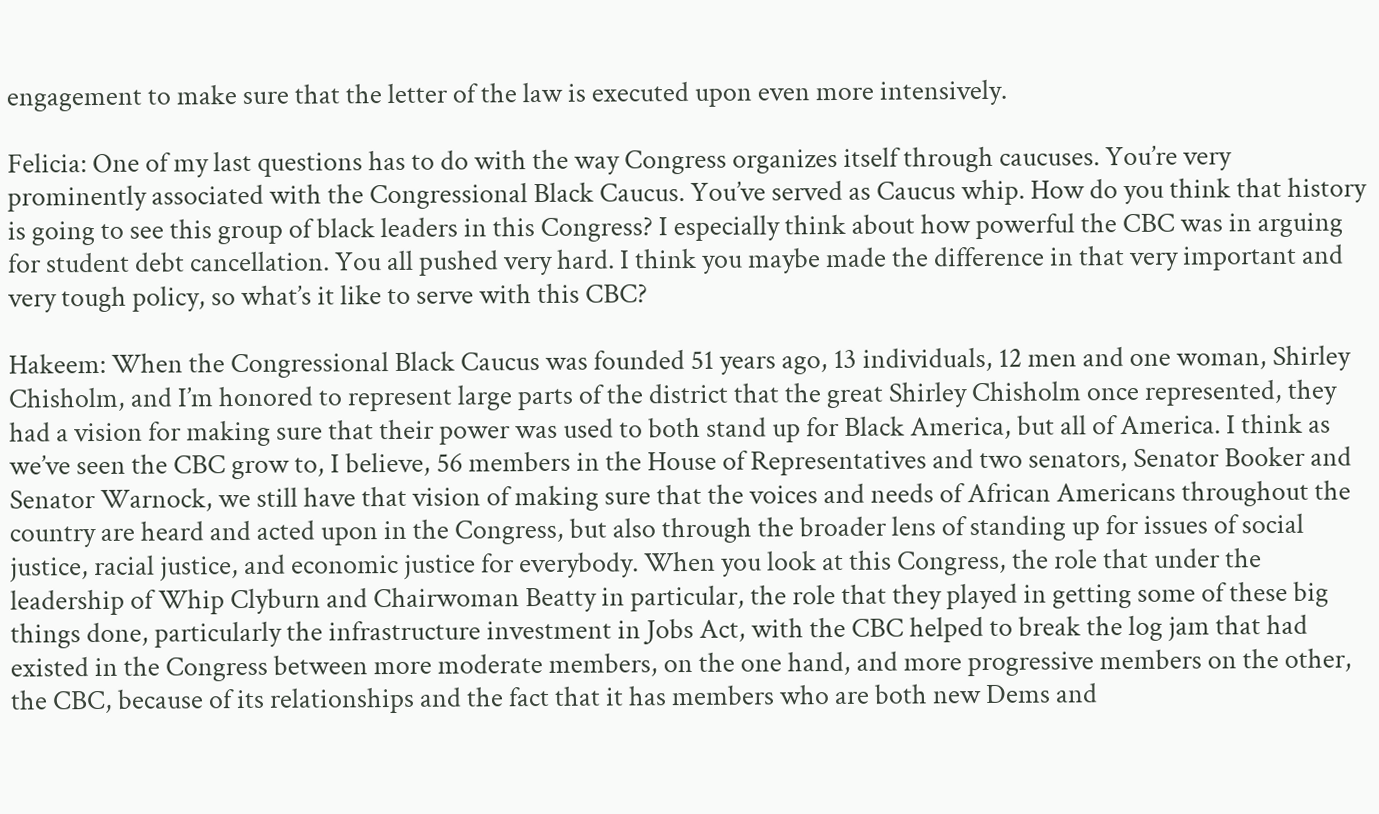engagement to make sure that the letter of the law is executed upon even more intensively.

Felicia: One of my last questions has to do with the way Congress organizes itself through caucuses. You’re very prominently associated with the Congressional Black Caucus. You’ve served as Caucus whip. How do you think that history is going to see this group of black leaders in this Congress? I especially think about how powerful the CBC was in arguing for student debt cancellation. You all pushed very hard. I think you maybe made the difference in that very important and very tough policy, so what’s it like to serve with this CBC?

Hakeem: When the Congressional Black Caucus was founded 51 years ago, 13 individuals, 12 men and one woman, Shirley Chisholm, and I’m honored to represent large parts of the district that the great Shirley Chisholm once represented, they had a vision for making sure that their power was used to both stand up for Black America, but all of America. I think as we’ve seen the CBC grow to, I believe, 56 members in the House of Representatives and two senators, Senator Booker and Senator Warnock, we still have that vision of making sure that the voices and needs of African Americans throughout the country are heard and acted upon in the Congress, but also through the broader lens of standing up for issues of social justice, racial justice, and economic justice for everybody. When you look at this Congress, the role that under the leadership of Whip Clyburn and Chairwoman Beatty in particular, the role that they played in getting some of these big things done, particularly the infrastructure investment in Jobs Act, with the CBC helped to break the log jam that had existed in the Congress between more moderate members, on the one hand, and more progressive members on the other, the CBC, because of its relationships and the fact that it has members who are both new Dems and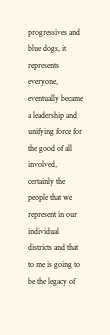progressives and blue dogs, it represents everyone, eventually became a leadership and unifying force for the good of all involved, certainly the people that we represent in our individual districts and that to me is going to be the legacy of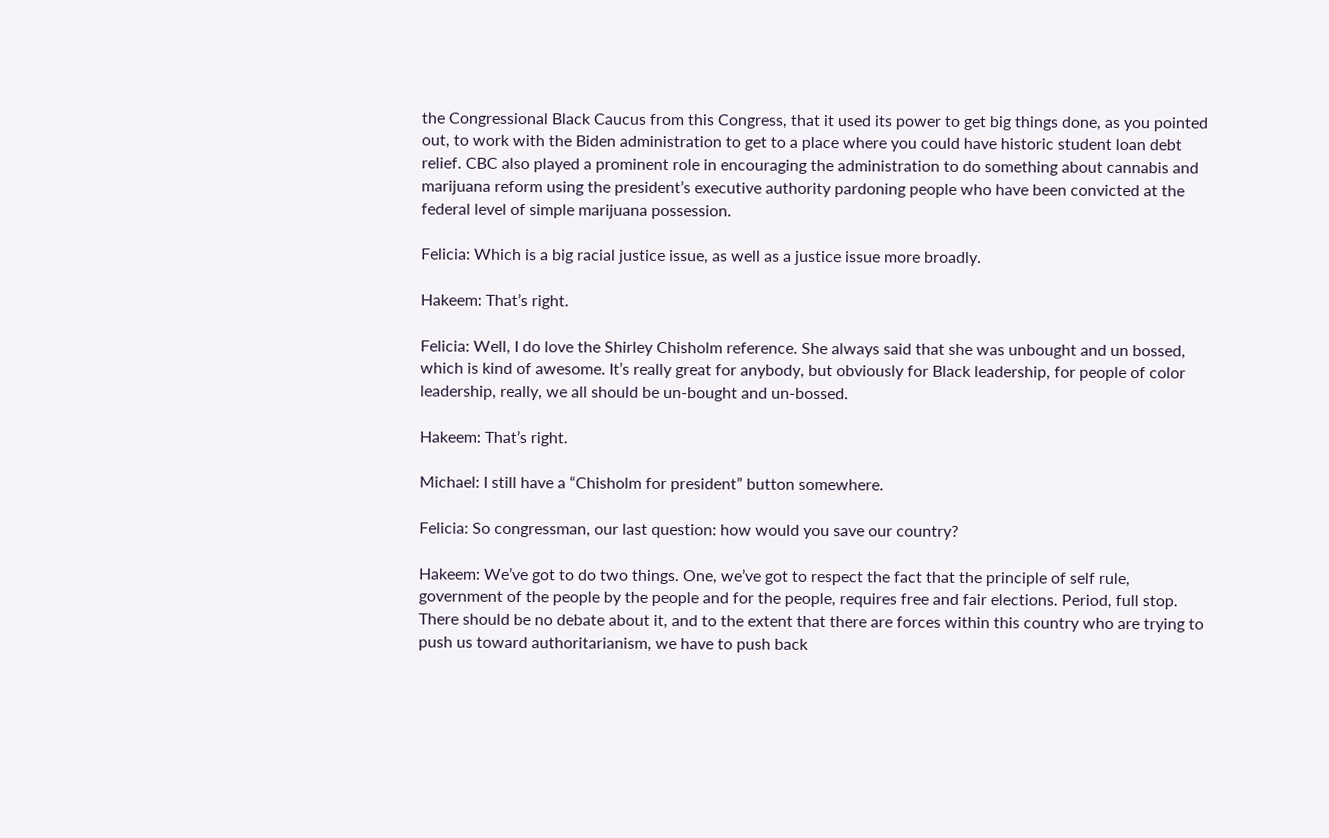the Congressional Black Caucus from this Congress, that it used its power to get big things done, as you pointed out, to work with the Biden administration to get to a place where you could have historic student loan debt relief. CBC also played a prominent role in encouraging the administration to do something about cannabis and marijuana reform using the president’s executive authority pardoning people who have been convicted at the federal level of simple marijuana possession.

Felicia: Which is a big racial justice issue, as well as a justice issue more broadly.

Hakeem: That’s right.

Felicia: Well, I do love the Shirley Chisholm reference. She always said that she was unbought and un bossed, which is kind of awesome. It’s really great for anybody, but obviously for Black leadership, for people of color leadership, really, we all should be un-bought and un-bossed.

Hakeem: That’s right.

Michael: I still have a “Chisholm for president” button somewhere.

Felicia: So congressman, our last question: how would you save our country?

Hakeem: We’ve got to do two things. One, we’ve got to respect the fact that the principle of self rule, government of the people by the people and for the people, requires free and fair elections. Period, full stop. There should be no debate about it, and to the extent that there are forces within this country who are trying to push us toward authoritarianism, we have to push back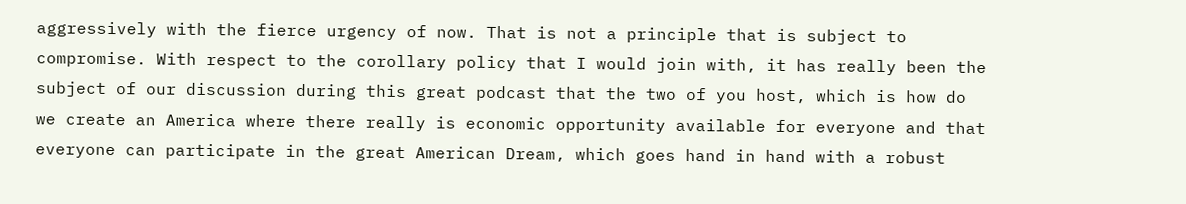aggressively with the fierce urgency of now. That is not a principle that is subject to compromise. With respect to the corollary policy that I would join with, it has really been the subject of our discussion during this great podcast that the two of you host, which is how do we create an America where there really is economic opportunity available for everyone and that everyone can participate in the great American Dream, which goes hand in hand with a robust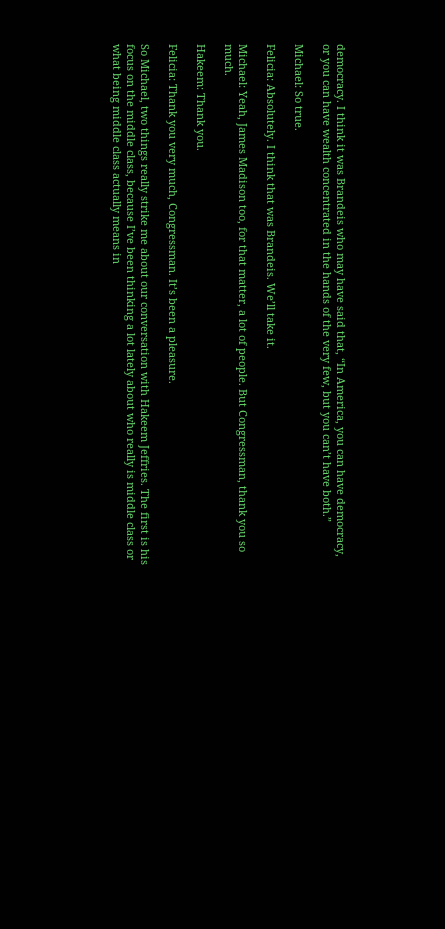democracy. I think it was Brandeis who may have said that, “In America, you can have democracy, or you can have wealth concentrated in the hands of the very few, but you can’t have both.”

Michael: So true.

Felicia: Absolutely. I think that was Brandeis. We’ll take it.

Michael: Yeah, James Madison too, for that matter, a lot of people. But Congressman, thank you so much.

Hakeem: Thank you.

Felicia: Thank you very much, Congressman. It’s been a pleasure.

So Michael, two things really strike me about our conversation with Hakeem Jeffries. The first is his focus on the middle class, because I’ve been thinking a lot lately about who really is middle class or what being middle class actually means in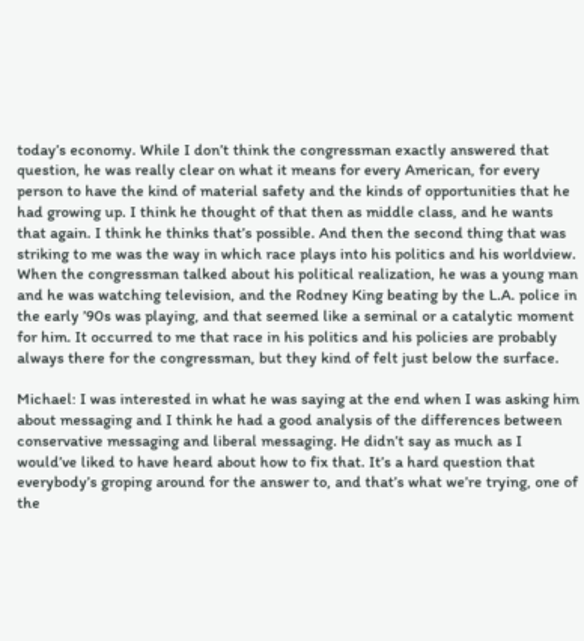today’s economy. While I don’t think the congressman exactly answered that question, he was really clear on what it means for every American, for every person to have the kind of material safety and the kinds of opportunities that he had growing up. I think he thought of that then as middle class, and he wants that again. I think he thinks that’s possible. And then the second thing that was striking to me was the way in which race plays into his politics and his worldview. When the congressman talked about his political realization, he was a young man and he was watching television, and the Rodney King beating by the L.A. police in the early ’90s was playing, and that seemed like a seminal or a catalytic moment for him. It occurred to me that race in his politics and his policies are probably always there for the congressman, but they kind of felt just below the surface.

Michael: I was interested in what he was saying at the end when I was asking him about messaging and I think he had a good analysis of the differences between conservative messaging and liberal messaging. He didn’t say as much as I would’ve liked to have heard about how to fix that. It’s a hard question that everybody’s groping around for the answer to, and that’s what we’re trying, one of the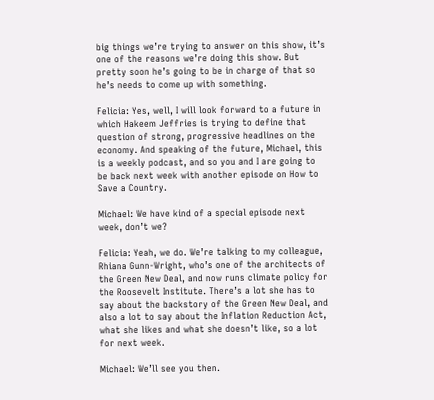big things we’re trying to answer on this show, it’s one of the reasons we’re doing this show. But pretty soon he’s going to be in charge of that so he’s needs to come up with something.

Felicia: Yes, well, I will look forward to a future in which Hakeem Jeffries is trying to define that question of strong, progressive headlines on the economy. And speaking of the future, Michael, this is a weekly podcast, and so you and I are going to be back next week with another episode on How to Save a Country.

Michael: We have kind of a special episode next week, don’t we?

Felicia: Yeah, we do. We’re talking to my colleague, Rhiana Gunn-Wright, who’s one of the architects of the Green New Deal, and now runs climate policy for the Roosevelt Institute. There’s a lot she has to say about the backstory of the Green New Deal, and also a lot to say about the Inflation Reduction Act, what she likes and what she doesn’t like, so a lot for next week.

Michael: We’ll see you then.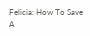Felicia: How To Save A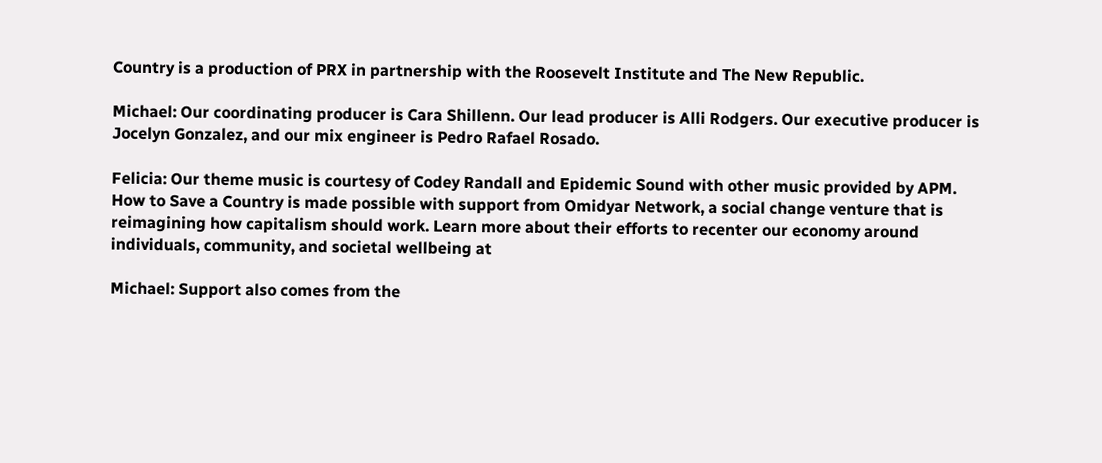Country is a production of PRX in partnership with the Roosevelt Institute and The New Republic.

Michael: Our coordinating producer is Cara Shillenn. Our lead producer is Alli Rodgers. Our executive producer is Jocelyn Gonzalez, and our mix engineer is Pedro Rafael Rosado.

Felicia: Our theme music is courtesy of Codey Randall and Epidemic Sound with other music provided by APM. How to Save a Country is made possible with support from Omidyar Network, a social change venture that is reimagining how capitalism should work. Learn more about their efforts to recenter our economy around individuals, community, and societal wellbeing at

Michael: Support also comes from the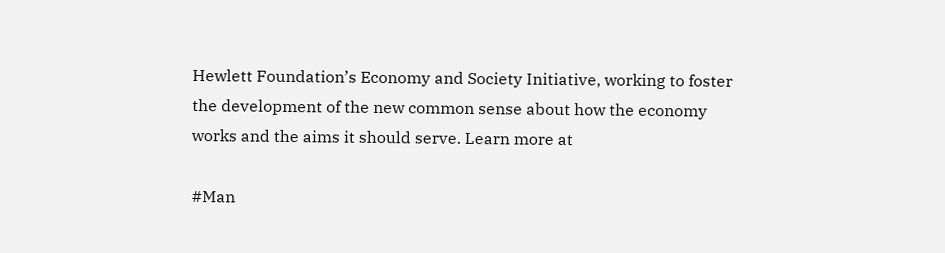Hewlett Foundation’s Economy and Society Initiative, working to foster the development of the new common sense about how the economy works and the aims it should serve. Learn more at

#Man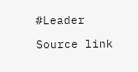#Leader

Source link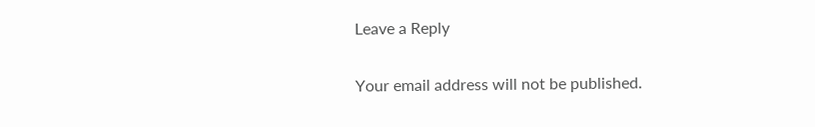Leave a Reply

Your email address will not be published.